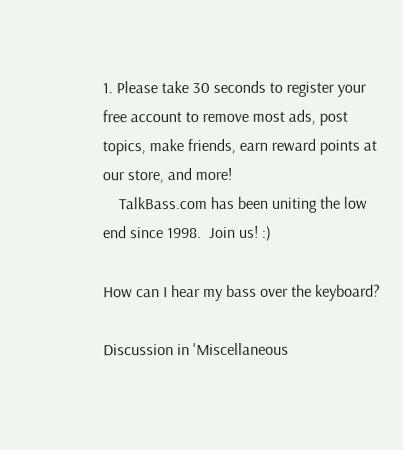1. Please take 30 seconds to register your free account to remove most ads, post topics, make friends, earn reward points at our store, and more!
    TalkBass.com has been uniting the low end since 1998.  Join us! :)

How can I hear my bass over the keyboard?

Discussion in 'Miscellaneous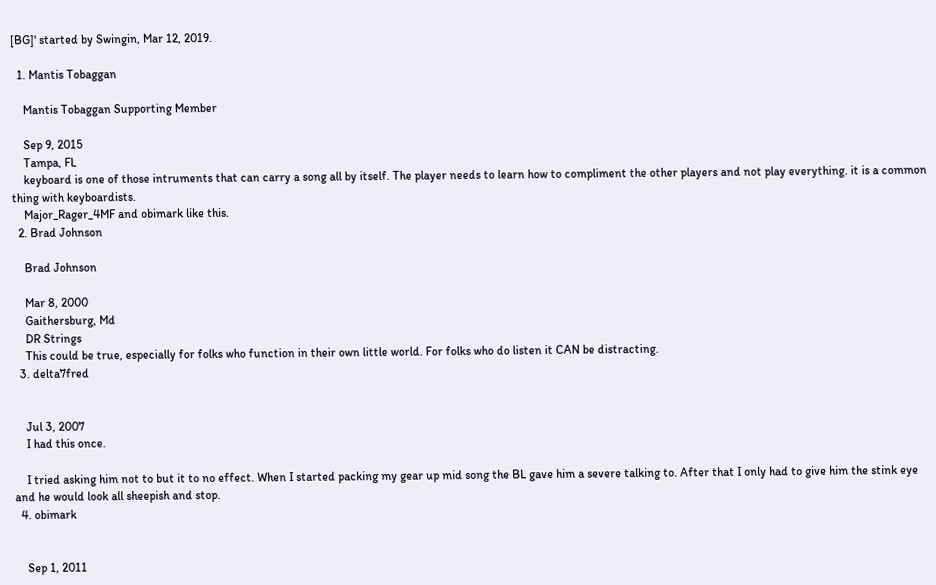[BG]' started by Swingin, Mar 12, 2019.

  1. Mantis Tobaggan

    Mantis Tobaggan Supporting Member

    Sep 9, 2015
    Tampa, FL
    keyboard is one of those intruments that can carry a song all by itself. The player needs to learn how to compliment the other players and not play everything. it is a common thing with keyboardists.
    Major_Rager_4MF and obimark like this.
  2. Brad Johnson

    Brad Johnson

    Mar 8, 2000
    Gaithersburg, Md
    DR Strings
    This could be true, especially for folks who function in their own little world. For folks who do listen it CAN be distracting.
  3. delta7fred


    Jul 3, 2007
    I had this once.

    I tried asking him not to but it to no effect. When I started packing my gear up mid song the BL gave him a severe talking to. After that I only had to give him the stink eye and he would look all sheepish and stop.
  4. obimark


    Sep 1, 2011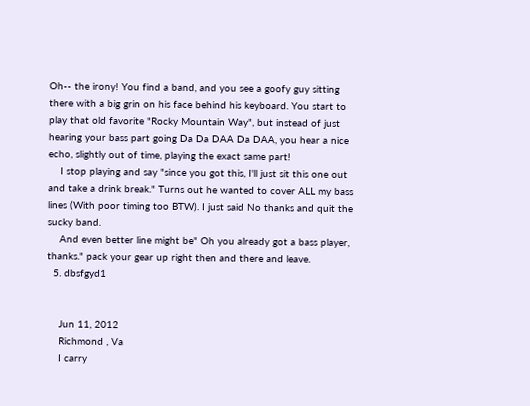Oh-- the irony! You find a band, and you see a goofy guy sitting there with a big grin on his face behind his keyboard. You start to play that old favorite "Rocky Mountain Way", but instead of just hearing your bass part going Da Da DAA Da DAA, you hear a nice echo, slightly out of time, playing the exact same part!
    I stop playing and say "since you got this, I'll just sit this one out and take a drink break." Turns out he wanted to cover ALL my bass lines (With poor timing too BTW). I just said No thanks and quit the sucky band.
    And even better line might be" Oh you already got a bass player, thanks." pack your gear up right then and there and leave.
  5. dbsfgyd1


    Jun 11, 2012
    Richmond , Va
    I carry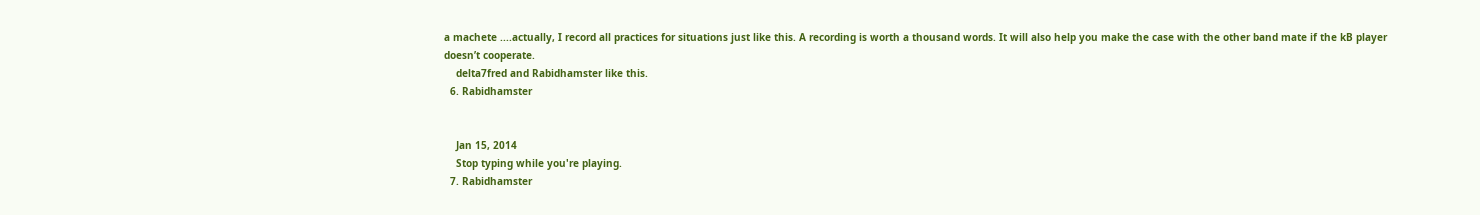a machete ....actually, I record all practices for situations just like this. A recording is worth a thousand words. It will also help you make the case with the other band mate if the kB player doesn’t cooperate.
    delta7fred and Rabidhamster like this.
  6. Rabidhamster


    Jan 15, 2014
    Stop typing while you're playing.
  7. Rabidhamster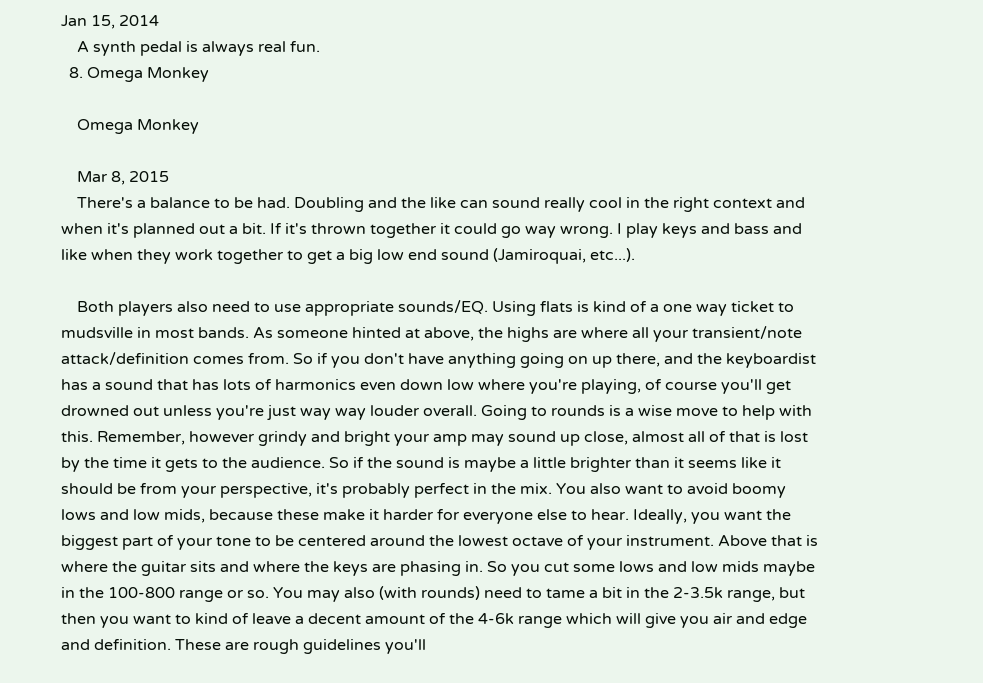Jan 15, 2014
    A synth pedal is always real fun.
  8. Omega Monkey

    Omega Monkey

    Mar 8, 2015
    There's a balance to be had. Doubling and the like can sound really cool in the right context and when it's planned out a bit. If it's thrown together it could go way wrong. I play keys and bass and like when they work together to get a big low end sound (Jamiroquai, etc...).

    Both players also need to use appropriate sounds/EQ. Using flats is kind of a one way ticket to mudsville in most bands. As someone hinted at above, the highs are where all your transient/note attack/definition comes from. So if you don't have anything going on up there, and the keyboardist has a sound that has lots of harmonics even down low where you're playing, of course you'll get drowned out unless you're just way way louder overall. Going to rounds is a wise move to help with this. Remember, however grindy and bright your amp may sound up close, almost all of that is lost by the time it gets to the audience. So if the sound is maybe a little brighter than it seems like it should be from your perspective, it's probably perfect in the mix. You also want to avoid boomy lows and low mids, because these make it harder for everyone else to hear. Ideally, you want the biggest part of your tone to be centered around the lowest octave of your instrument. Above that is where the guitar sits and where the keys are phasing in. So you cut some lows and low mids maybe in the 100-800 range or so. You may also (with rounds) need to tame a bit in the 2-3.5k range, but then you want to kind of leave a decent amount of the 4-6k range which will give you air and edge and definition. These are rough guidelines you'll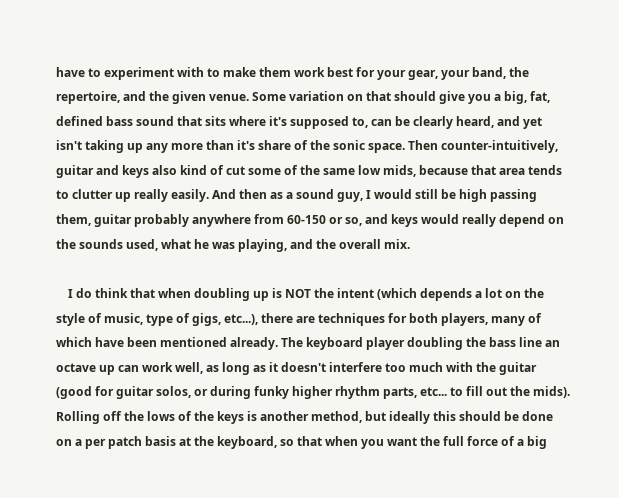have to experiment with to make them work best for your gear, your band, the repertoire, and the given venue. Some variation on that should give you a big, fat, defined bass sound that sits where it's supposed to, can be clearly heard, and yet isn't taking up any more than it's share of the sonic space. Then counter-intuitively, guitar and keys also kind of cut some of the same low mids, because that area tends to clutter up really easily. And then as a sound guy, I would still be high passing them, guitar probably anywhere from 60-150 or so, and keys would really depend on the sounds used, what he was playing, and the overall mix.

    I do think that when doubling up is NOT the intent (which depends a lot on the style of music, type of gigs, etc...), there are techniques for both players, many of which have been mentioned already. The keyboard player doubling the bass line an octave up can work well, as long as it doesn't interfere too much with the guitar (good for guitar solos, or during funky higher rhythm parts, etc... to fill out the mids). Rolling off the lows of the keys is another method, but ideally this should be done on a per patch basis at the keyboard, so that when you want the full force of a big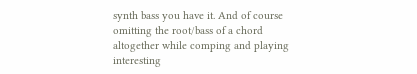synth bass you have it. And of course omitting the root/bass of a chord altogether while comping and playing interesting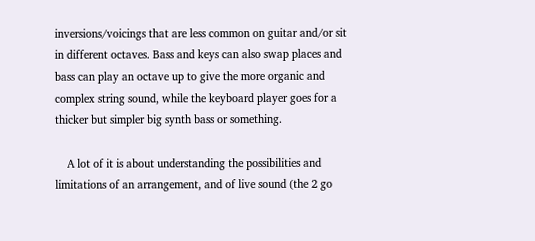inversions/voicings that are less common on guitar and/or sit in different octaves. Bass and keys can also swap places and bass can play an octave up to give the more organic and complex string sound, while the keyboard player goes for a thicker but simpler big synth bass or something.

    A lot of it is about understanding the possibilities and limitations of an arrangement, and of live sound (the 2 go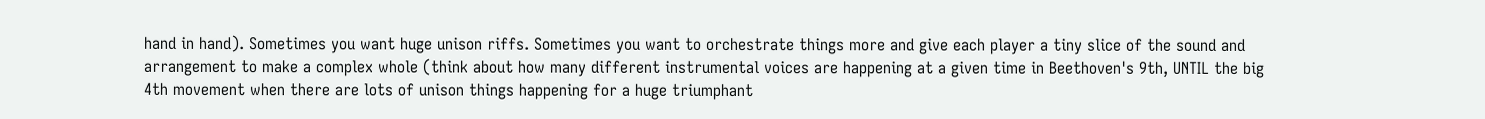hand in hand). Sometimes you want huge unison riffs. Sometimes you want to orchestrate things more and give each player a tiny slice of the sound and arrangement to make a complex whole (think about how many different instrumental voices are happening at a given time in Beethoven's 9th, UNTIL the big 4th movement when there are lots of unison things happening for a huge triumphant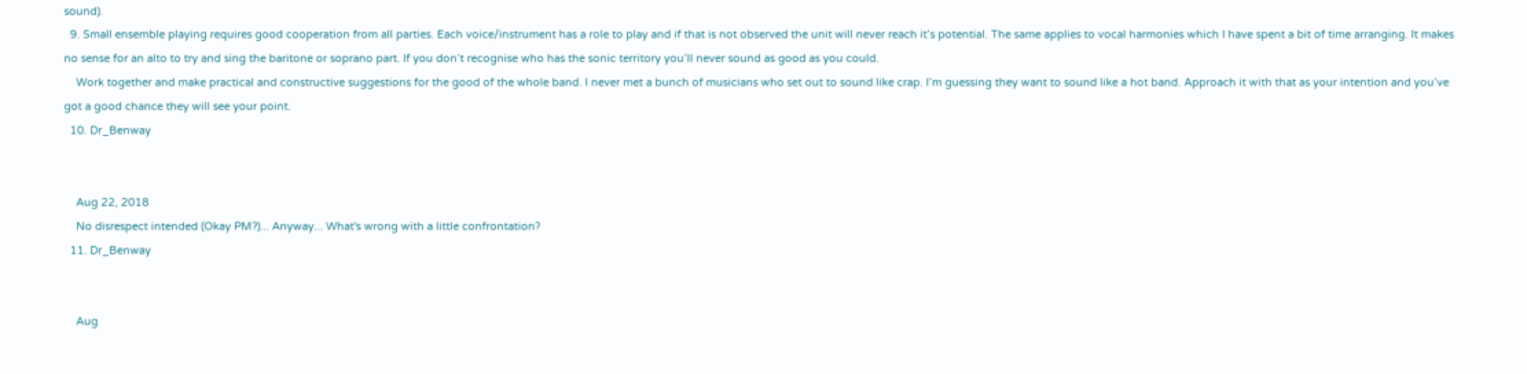sound).
  9. Small ensemble playing requires good cooperation from all parties. Each voice/instrument has a role to play and if that is not observed the unit will never reach it’s potential. The same applies to vocal harmonies which I have spent a bit of time arranging. It makes no sense for an alto to try and sing the baritone or soprano part. If you don’t recognise who has the sonic territory you’ll never sound as good as you could.
    Work together and make practical and constructive suggestions for the good of the whole band. I never met a bunch of musicians who set out to sound like crap. I’m guessing they want to sound like a hot band. Approach it with that as your intention and you’ve got a good chance they will see your point.
  10. Dr_Benway


    Aug 22, 2018
    No disrespect intended (Okay PM?)... Anyway... What's wrong with a little confrontation?
  11. Dr_Benway


    Aug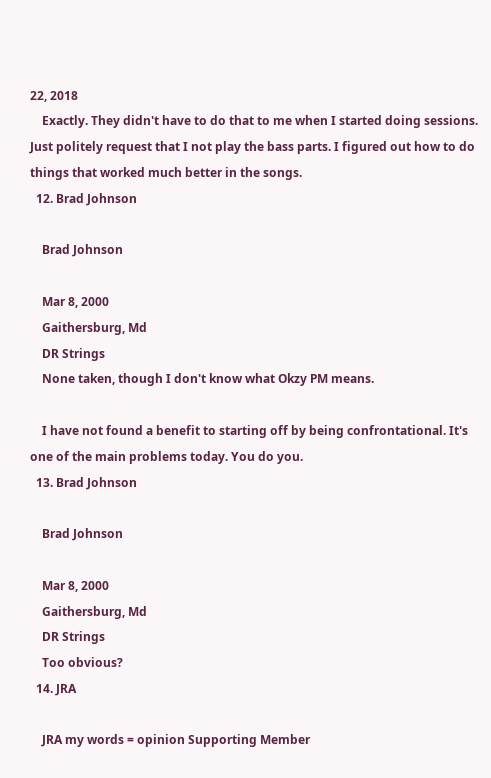22, 2018
    Exactly. They didn't have to do that to me when I started doing sessions. Just politely request that I not play the bass parts. I figured out how to do things that worked much better in the songs.
  12. Brad Johnson

    Brad Johnson

    Mar 8, 2000
    Gaithersburg, Md
    DR Strings
    None taken, though I don't know what Okzy PM means.

    I have not found a benefit to starting off by being confrontational. It's one of the main problems today. You do you.
  13. Brad Johnson

    Brad Johnson

    Mar 8, 2000
    Gaithersburg, Md
    DR Strings
    Too obvious?
  14. JRA

    JRA my words = opinion Supporting Member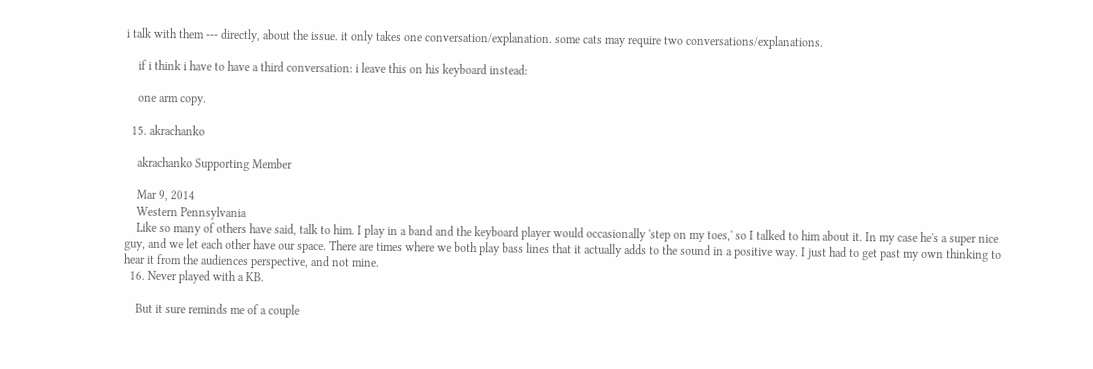i talk with them --- directly, about the issue. it only takes one conversation/explanation. some cats may require two conversations/explanations.

    if i think i have to have a third conversation: i leave this on his keyboard instead:

    one arm copy.

  15. akrachanko

    akrachanko Supporting Member

    Mar 9, 2014
    Western Pennsylvania
    Like so many of others have said, talk to him. I play in a band and the keyboard player would occasionally 'step on my toes,' so I talked to him about it. In my case he's a super nice guy, and we let each other have our space. There are times where we both play bass lines that it actually adds to the sound in a positive way. I just had to get past my own thinking to hear it from the audiences perspective, and not mine.
  16. Never played with a KB.

    But it sure reminds me of a couple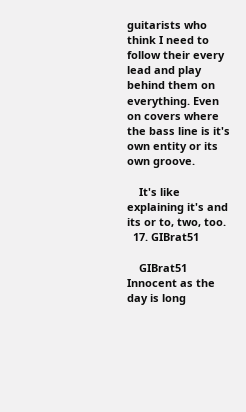guitarists who think I need to follow their every lead and play behind them on everything. Even on covers where the bass line is it's own entity or its own groove.

    It's like explaining it's and its or to, two, too.
  17. GIBrat51

    GIBrat51 Innocent as the day is long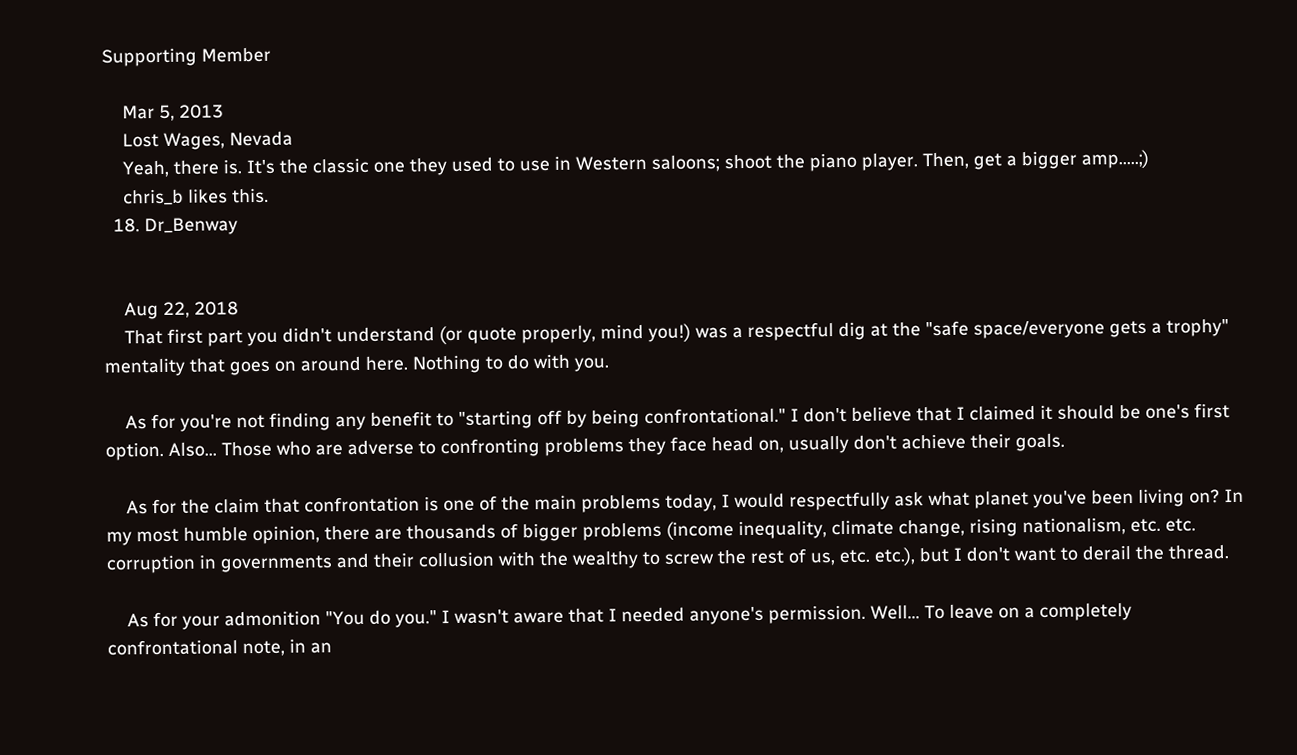Supporting Member

    Mar 5, 2013
    Lost Wages, Nevada
    Yeah, there is. It's the classic one they used to use in Western saloons; shoot the piano player. Then, get a bigger amp.....;)
    chris_b likes this.
  18. Dr_Benway


    Aug 22, 2018
    That first part you didn't understand (or quote properly, mind you!) was a respectful dig at the "safe space/everyone gets a trophy" mentality that goes on around here. Nothing to do with you.

    As for you're not finding any benefit to "starting off by being confrontational." I don't believe that I claimed it should be one's first option. Also... Those who are adverse to confronting problems they face head on, usually don't achieve their goals.

    As for the claim that confrontation is one of the main problems today, I would respectfully ask what planet you've been living on? In my most humble opinion, there are thousands of bigger problems (income inequality, climate change, rising nationalism, etc. etc. corruption in governments and their collusion with the wealthy to screw the rest of us, etc. etc.), but I don't want to derail the thread.

    As for your admonition "You do you." I wasn't aware that I needed anyone's permission. Well... To leave on a completely confrontational note, in an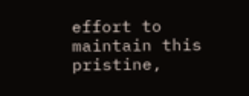effort to maintain this pristine,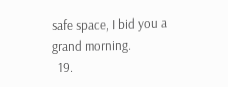safe space, I bid you a grand morning.
  19.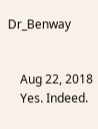Dr_Benway


    Aug 22, 2018
    Yes. Indeed.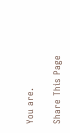You are.

Share This Page